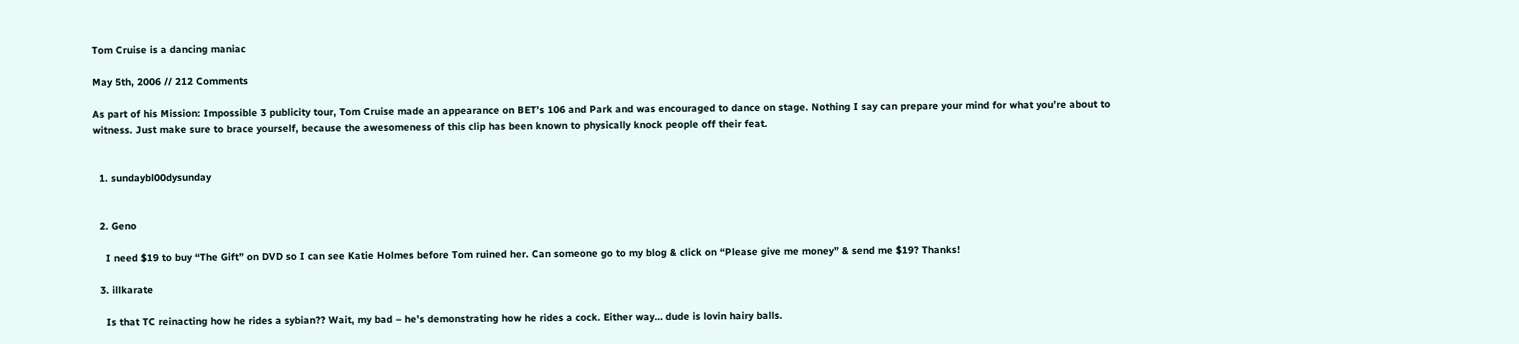Tom Cruise is a dancing maniac

May 5th, 2006 // 212 Comments

As part of his Mission: Impossible 3 publicity tour, Tom Cruise made an appearance on BET’s 106 and Park and was encouraged to dance on stage. Nothing I say can prepare your mind for what you’re about to witness. Just make sure to brace yourself, because the awesomeness of this clip has been known to physically knock people off their feat.


  1. sundaybl00dysunday


  2. Geno

    I need $19 to buy “The Gift” on DVD so I can see Katie Holmes before Tom ruined her. Can someone go to my blog & click on “Please give me money” & send me $19? Thanks!

  3. illkarate

    Is that TC reinacting how he rides a sybian?? Wait, my bad – he’s demonstrating how he rides a cock. Either way… dude is lovin hairy balls.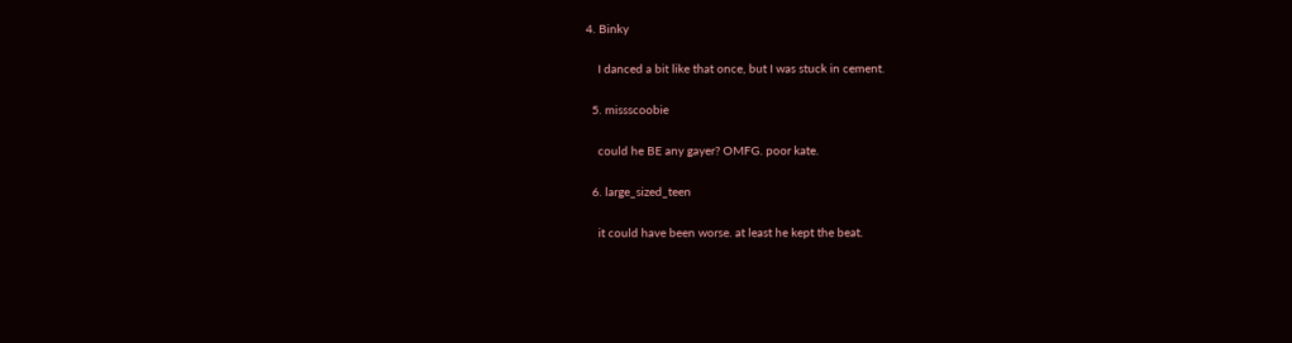4. Binky

    I danced a bit like that once, but I was stuck in cement.

  5. missscoobie

    could he BE any gayer? OMFG. poor kate.

  6. large_sized_teen

    it could have been worse. at least he kept the beat.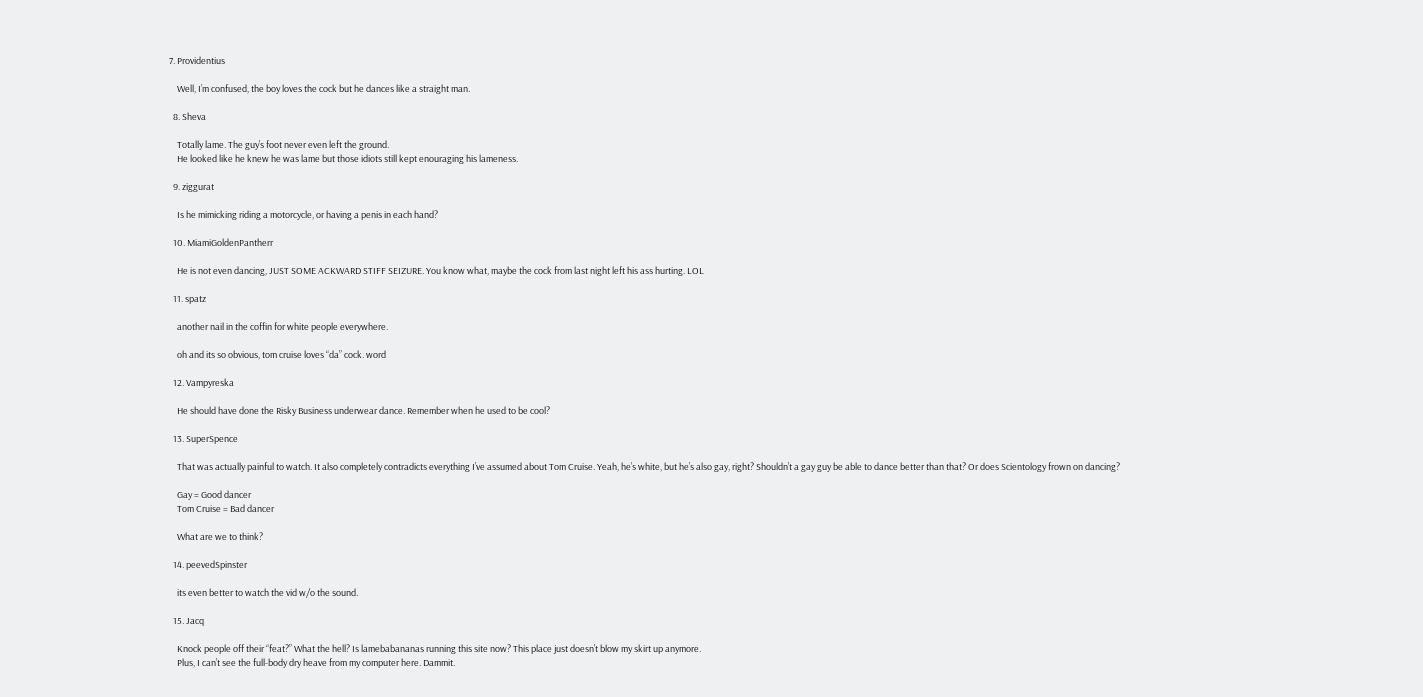7. Providentius

    Well, I’m confused, the boy loves the cock but he dances like a straight man.

  8. Sheva

    Totally lame. The guy’s foot never even left the ground.
    He looked like he knew he was lame but those idiots still kept enouraging his lameness.

  9. ziggurat

    Is he mimicking riding a motorcycle, or having a penis in each hand?

  10. MiamiGoldenPantherr

    He is not even dancing, JUST SOME ACKWARD STIFF SEIZURE. You know what, maybe the cock from last night left his ass hurting. LOL

  11. spatz

    another nail in the coffin for white people everywhere.

    oh and its so obvious, tom cruise loves “da” cock. word

  12. Vampyreska

    He should have done the Risky Business underwear dance. Remember when he used to be cool?

  13. SuperSpence

    That was actually painful to watch. It also completely contradicts everything I’ve assumed about Tom Cruise. Yeah, he’s white, but he’s also gay, right? Shouldn’t a gay guy be able to dance better than that? Or does Scientology frown on dancing?

    Gay = Good dancer
    Tom Cruise = Bad dancer

    What are we to think?

  14. peevedSpinster

    its even better to watch the vid w/o the sound.

  15. Jacq

    Knock people off their “feat?” What the hell? Is lamebabananas running this site now? This place just doesn’t blow my skirt up anymore.
    Plus, I can’t see the full-body dry heave from my computer here. Dammit.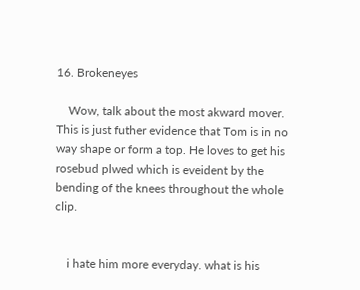16. Brokeneyes

    Wow, talk about the most akward mover. This is just futher evidence that Tom is in no way shape or form a top. He loves to get his rosebud plwed which is eveident by the bending of the knees throughout the whole clip.


    i hate him more everyday. what is his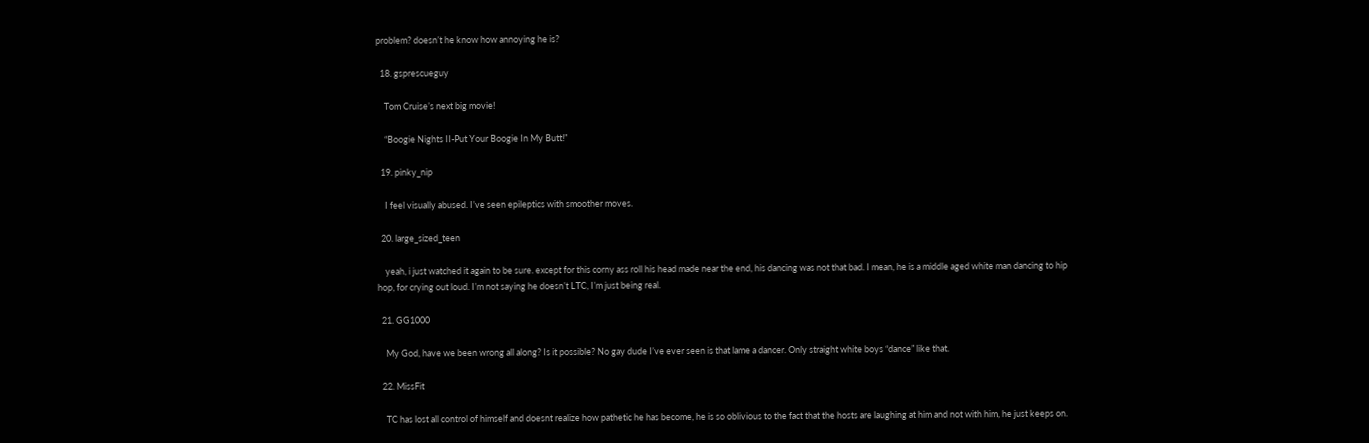problem? doesn’t he know how annoying he is?

  18. gsprescueguy

    Tom Cruise’s next big movie!

    “Boogie Nights II-Put Your Boogie In My Butt!”

  19. pinky_nip

    I feel visually abused. I’ve seen epileptics with smoother moves.

  20. large_sized_teen

    yeah, i just watched it again to be sure. except for this corny ass roll his head made near the end, his dancing was not that bad. I mean, he is a middle aged white man dancing to hip hop, for crying out loud. I’m not saying he doesn’t LTC, I’m just being real.

  21. GG1000

    My God, have we been wrong all along? Is it possible? No gay dude I’ve ever seen is that lame a dancer. Only straight white boys “dance” like that.

  22. MissFit

    TC has lost all control of himself and doesnt realize how pathetic he has become, he is so oblivious to the fact that the hosts are laughing at him and not with him, he just keeps on.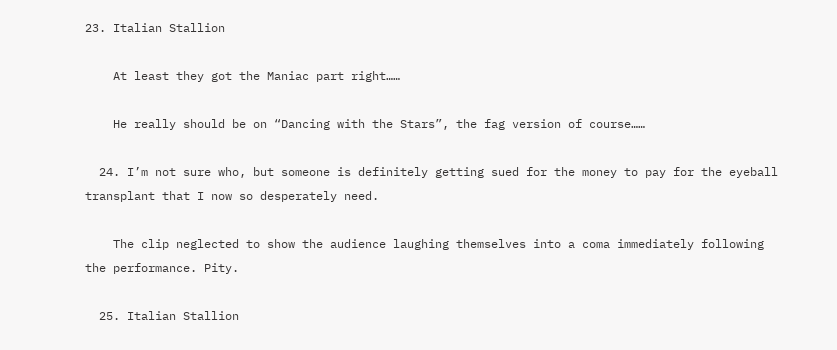23. Italian Stallion

    At least they got the Maniac part right……

    He really should be on “Dancing with the Stars”, the fag version of course……

  24. I’m not sure who, but someone is definitely getting sued for the money to pay for the eyeball transplant that I now so desperately need.

    The clip neglected to show the audience laughing themselves into a coma immediately following the performance. Pity.

  25. Italian Stallion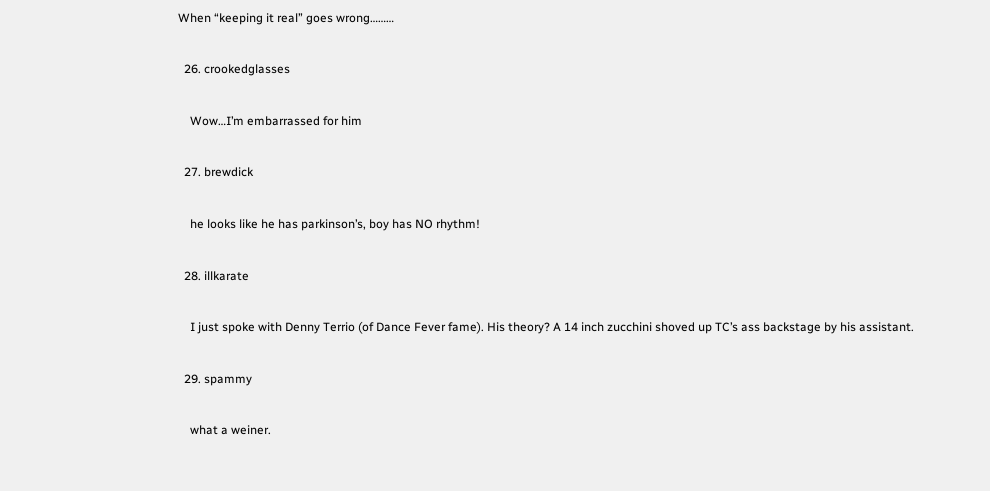When “keeping it real” goes wrong………

  26. crookedglasses

    Wow…I’m embarrassed for him

  27. brewdick

    he looks like he has parkinson’s, boy has NO rhythm!

  28. illkarate

    I just spoke with Denny Terrio (of Dance Fever fame). His theory? A 14 inch zucchini shoved up TC’s ass backstage by his assistant.

  29. spammy

    what a weiner.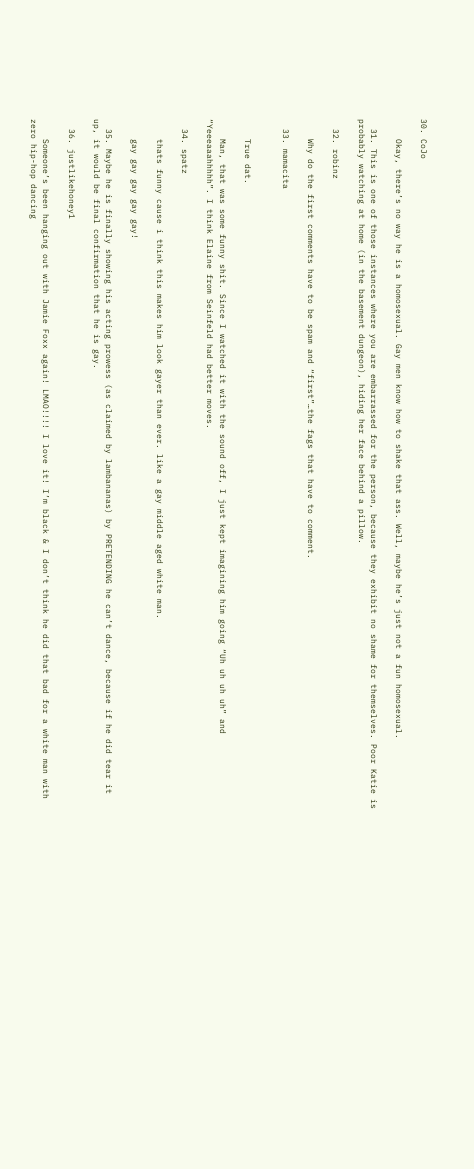30. CoJo

    Okay, there’s no way he is a homosexual. Gay men know how to shake that ass. Well, maybe he’s just not a fun homosexual.

  31. This is one of those instances where you are embarrassed for the person, because they exhibit no shame for themselves. Poor Katie is probably watching at home (in the basement dungeon), hiding her face behind a pillow.

  32. robinz

    Why do the first comments have to be spam and “first”…the fags that have to comment.

  33. mamacita


    True dat.

    Man, that was some funny shit. Since I watched it with the sound off, I just kept imagining him going “Uh uh uh uh” and “Yeeeaaahhhhh”. I think Elaine from Seinfeld had better moves.

  34. spatz

    thats funny cause i think this makes him look gayer than ever. like a gay middle aged white man.

    gay gay gay gay gay!

  35. Maybe he is finally showing his acting prowess (as claimed by lambananas) by PRETENDING he can’t dance, because if he did tear it up, it would be final confirmation that he is gay.

  36. justlikehoney1

    Someone’s been hanging out with Jamie Foxx again! LMAO!!!! I love it! I’m black & I don’t think he did that bad for a white man with zero hip-hop dancing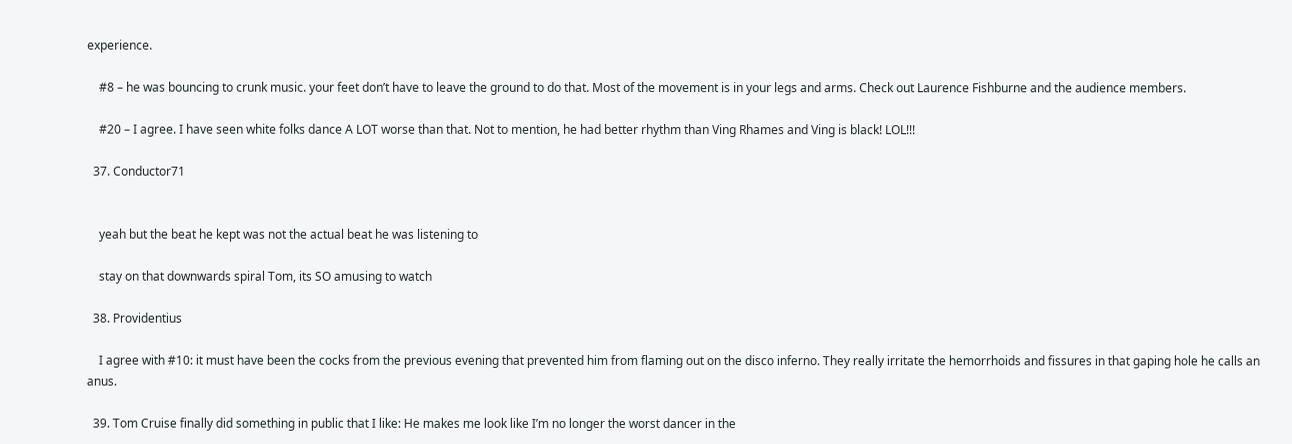experience.

    #8 – he was bouncing to crunk music. your feet don’t have to leave the ground to do that. Most of the movement is in your legs and arms. Check out Laurence Fishburne and the audience members.

    #20 – I agree. I have seen white folks dance A LOT worse than that. Not to mention, he had better rhythm than Ving Rhames and Ving is black! LOL!!!

  37. Conductor71


    yeah but the beat he kept was not the actual beat he was listening to

    stay on that downwards spiral Tom, its SO amusing to watch

  38. Providentius

    I agree with #10: it must have been the cocks from the previous evening that prevented him from flaming out on the disco inferno. They really irritate the hemorrhoids and fissures in that gaping hole he calls an anus.

  39. Tom Cruise finally did something in public that I like: He makes me look like I’m no longer the worst dancer in the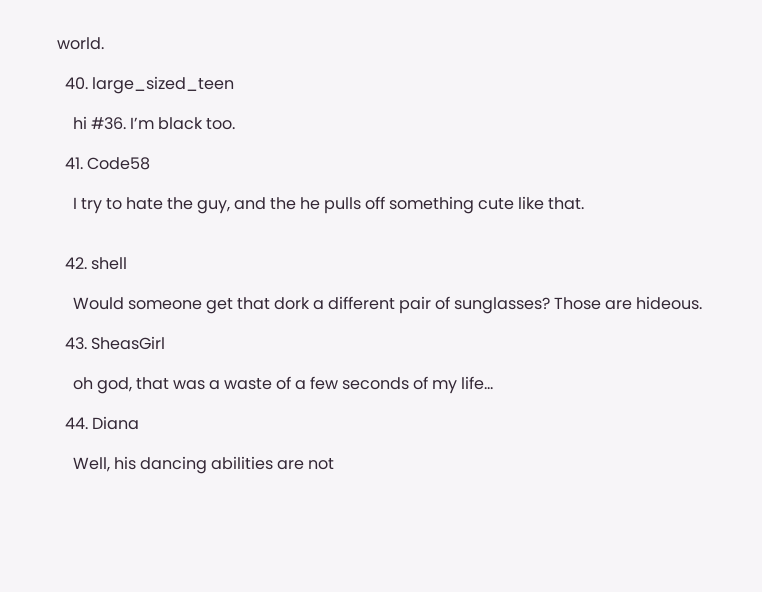world.

  40. large_sized_teen

    hi #36. I’m black too.

  41. Code58

    I try to hate the guy, and the he pulls off something cute like that.


  42. shell

    Would someone get that dork a different pair of sunglasses? Those are hideous.

  43. SheasGirl

    oh god, that was a waste of a few seconds of my life…

  44. Diana

    Well, his dancing abilities are not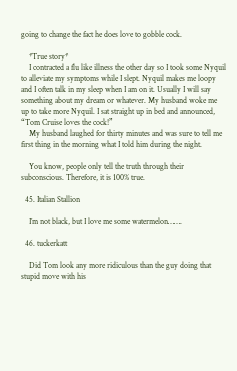going to change the fact he does love to gobble cock.

    *True story*
    I contracted a flu like illness the other day so I took some Nyquil to alleviate my symptoms while I slept. Nyquil makes me loopy and I often talk in my sleep when I am on it. Usually I will say something about my dream or whatever. My husband woke me up to take more Nyquil. I sat straight up in bed and announced, “Tom Cruise loves the cock!”
    My husband laughed for thirty minutes and was sure to tell me first thing in the morning what I told him during the night.

    You know, people only tell the truth through their subconscious. Therefore, it is 100% true.

  45. Italian Stallion

    I’m not black, but I love me some watermelon…….

  46. tuckerkatt

    Did Tom look any more ridiculous than the guy doing that stupid move with his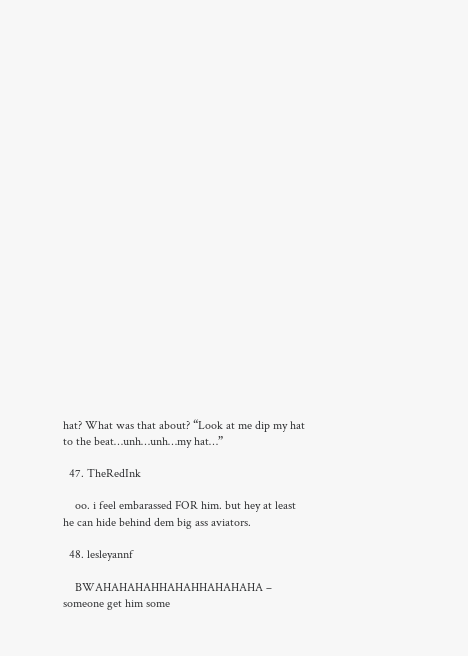hat? What was that about? “Look at me dip my hat to the beat…unh…unh…my hat…”

  47. TheRedInk

    oo. i feel embarassed FOR him. but hey at least he can hide behind dem big ass aviators.

  48. lesleyannf

    BWAHAHAHAHHAHAHHAHAHAHA – someone get him some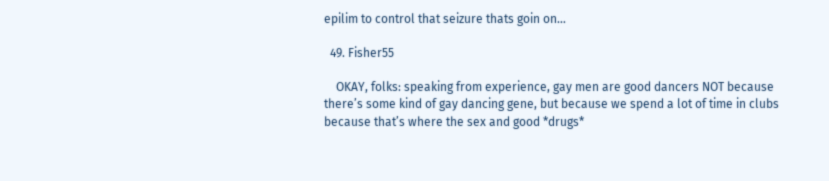epilim to control that seizure thats goin on…

  49. Fisher55

    OKAY, folks: speaking from experience, gay men are good dancers NOT because there’s some kind of gay dancing gene, but because we spend a lot of time in clubs because that’s where the sex and good *drugs*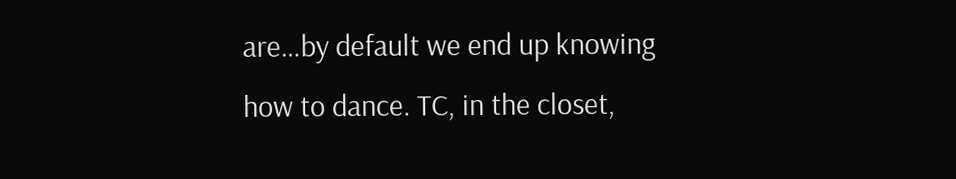are…by default we end up knowing how to dance. TC, in the closet,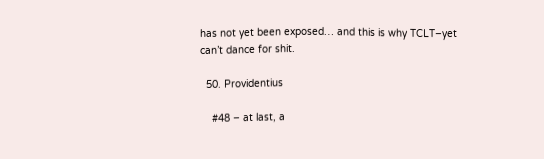has not yet been exposed… and this is why TCLT–yet can’t dance for shit.

  50. Providentius

    #48 – at last, a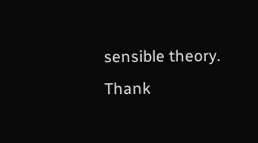sensible theory. Thank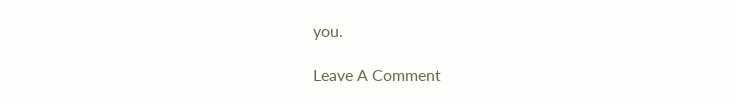you.

Leave A Comment